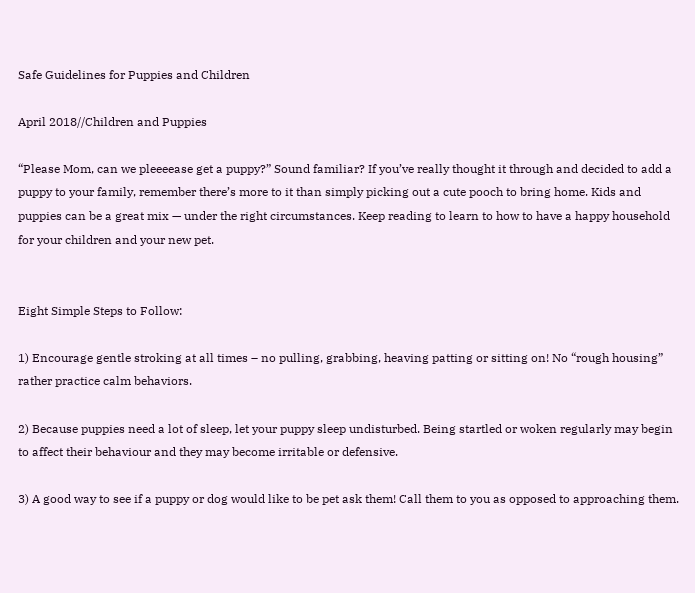Safe Guidelines for Puppies and Children

April 2018//Children and Puppies

“Please Mom, can we pleeeease get a puppy?” Sound familiar? If you’ve really thought it through and decided to add a puppy to your family, remember there’s more to it than simply picking out a cute pooch to bring home. Kids and puppies can be a great mix — under the right circumstances. Keep reading to learn to how to have a happy household for your children and your new pet.


Eight Simple Steps to Follow:

1) Encourage gentle stroking at all times – no pulling, grabbing, heaving patting or sitting on! No “rough housing” rather practice calm behaviors.

2) Because puppies need a lot of sleep, let your puppy sleep undisturbed. Being startled or woken regularly may begin to affect their behaviour and they may become irritable or defensive.

3) A good way to see if a puppy or dog would like to be pet ask them! Call them to you as opposed to approaching them.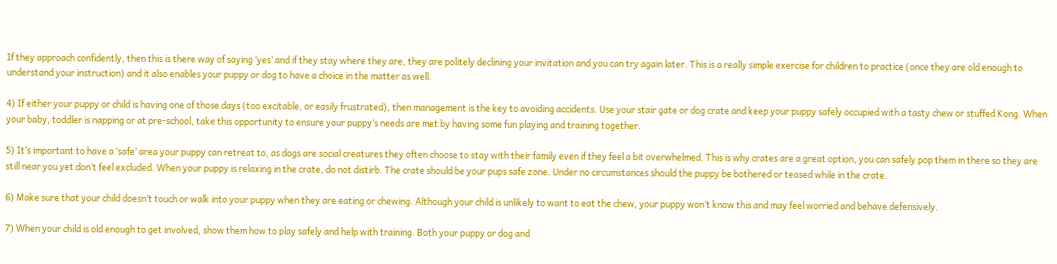If they approach confidently, then this is there way of saying ‘yes’ and if they stay where they are, they are politely declining your invitation and you can try again later. This is a really simple exercise for children to practice (once they are old enough to understand your instruction) and it also enables your puppy or dog to have a choice in the matter as well.

4) If either your puppy or child is having one of those days (too excitable, or easily frustrated), then management is the key to avoiding accidents. Use your stair gate or dog crate and keep your puppy safely occupied with a tasty chew or stuffed Kong. When your baby, toddler is napping or at pre-school, take this opportunity to ensure your puppy’s needs are met by having some fun playing and training together.

5) It’s important to have a ‘safe’ area your puppy can retreat to, as dogs are social creatures they often choose to stay with their family even if they feel a bit overwhelmed. This is why crates are a great option, you can safely pop them in there so they are still near you yet don’t feel excluded. When your puppy is relaxing in the crate, do not distirb. The crate should be your pups safe zone. Under no circumstances should the puppy be bothered or teased while in the crate.

6) Make sure that your child doesn’t touch or walk into your puppy when they are eating or chewing. Although your child is unlikely to want to eat the chew, your puppy won’t know this and may feel worried and behave defensively.

7) When your child is old enough to get involved, show them how to play safely and help with training. Both your puppy or dog and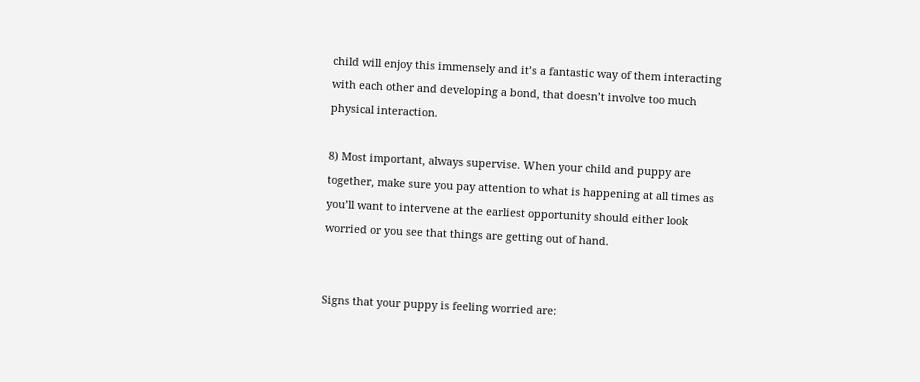child will enjoy this immensely and it’s a fantastic way of them interacting with each other and developing a bond, that doesn’t involve too much physical interaction.

8) Most important, always supervise. When your child and puppy are together, make sure you pay attention to what is happening at all times as you’ll want to intervene at the earliest opportunity should either look worried or you see that things are getting out of hand.


Signs that your puppy is feeling worried are: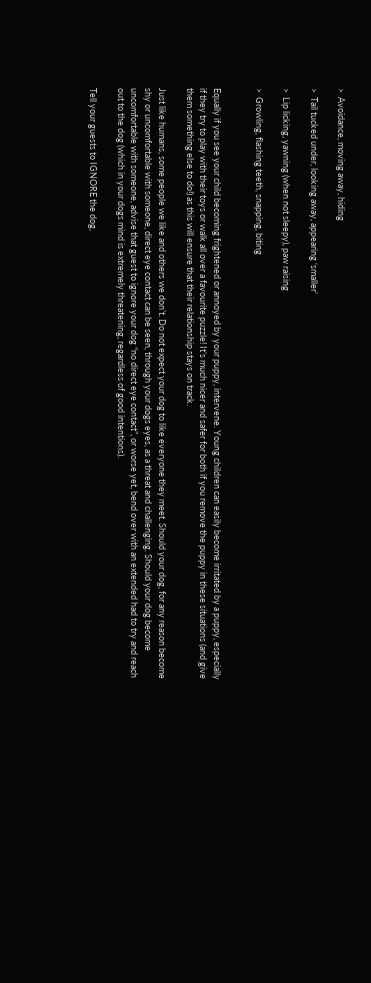>  Avoidance, moving away, hiding

>  Tail tucked under, looking away, appearing ‘smaller’

>  Lip licking, yawning (when not sleepy), paw raising

>  Growling, flashing teeth, snapping, biting


Equally if you see your child becoming frightened or annoyed by your puppy, intervene. Young children can easily become irritated by a puppy, especially if they try to play with their toys or walk all over a favourite puzzle! It’s much nicer and safer for both if you remove the puppy in these situations (and give them something else to do!) as this will ensure that their relationship stays on track.

Just like humans, some people we like and others we don’t. Do not expect your dog to like everyone they meet. Should your dog, for any reason become shy or uncomfortable with someone, direct eye contact can be seen, through your dogs eyes, as a threat and challenging. Should your dog become uncomfortable with someone, advise that guest to ignore your dog “no direct eye contact”, or worse yet, bend over with an extended had to try and reach out to the dog (which in your dogs mind is extremely threatening, regardless of good intentions).

Tell your guests to IGNORE the dog,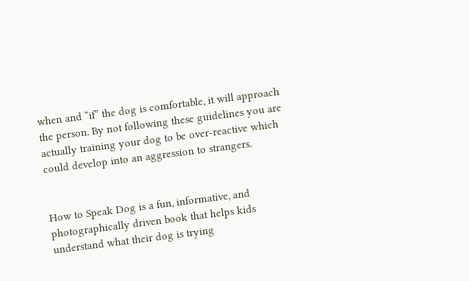when and “if” the dog is comfortable, it will approach the person. By not following these guidelines you are actually training your dog to be over-reactive which could develop into an aggression to strangers.


How to Speak Dog is a fun, informative, and photographically driven book that helps kids understand what their dog is trying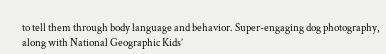to tell them through body language and behavior. Super-engaging dog photography, along with National Geographic Kids’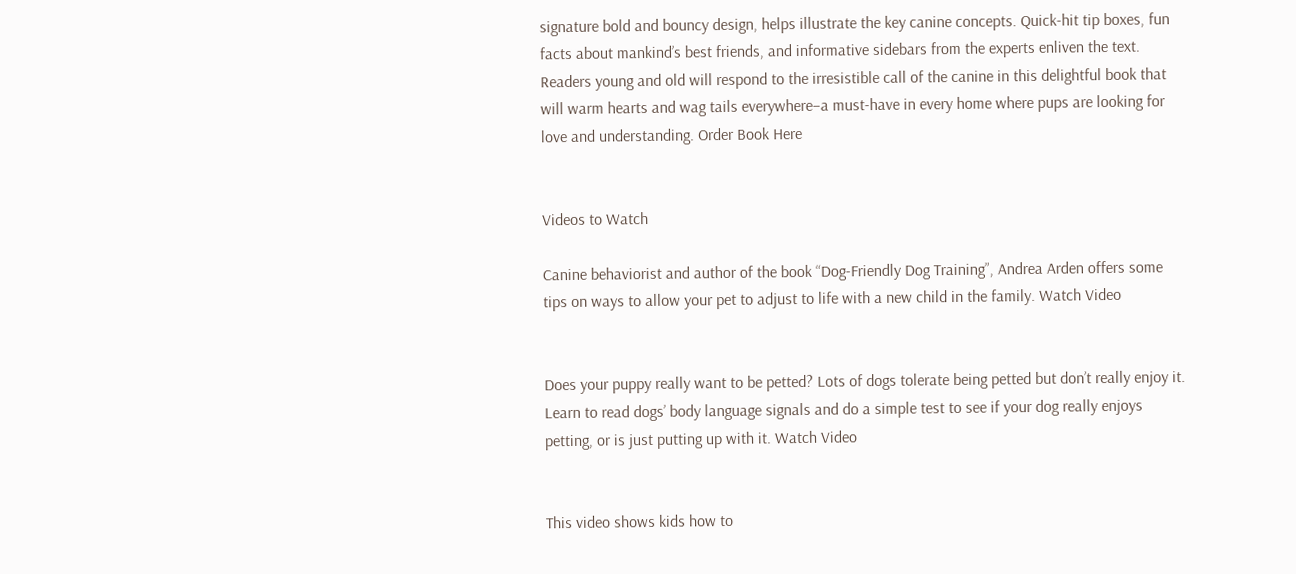signature bold and bouncy design, helps illustrate the key canine concepts. Quick-hit tip boxes, fun facts about mankind’s best friends, and informative sidebars from the experts enliven the text. Readers young and old will respond to the irresistible call of the canine in this delightful book that will warm hearts and wag tails everywhere–a must-have in every home where pups are looking for love and understanding. Order Book Here


Videos to Watch

Canine behaviorist and author of the book “Dog-Friendly Dog Training”, Andrea Arden offers some tips on ways to allow your pet to adjust to life with a new child in the family. Watch Video


Does your puppy really want to be petted? Lots of dogs tolerate being petted but don’t really enjoy it. Learn to read dogs’ body language signals and do a simple test to see if your dog really enjoys petting, or is just putting up with it. Watch Video


This video shows kids how to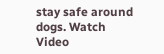stay safe around dogs. Watch Video